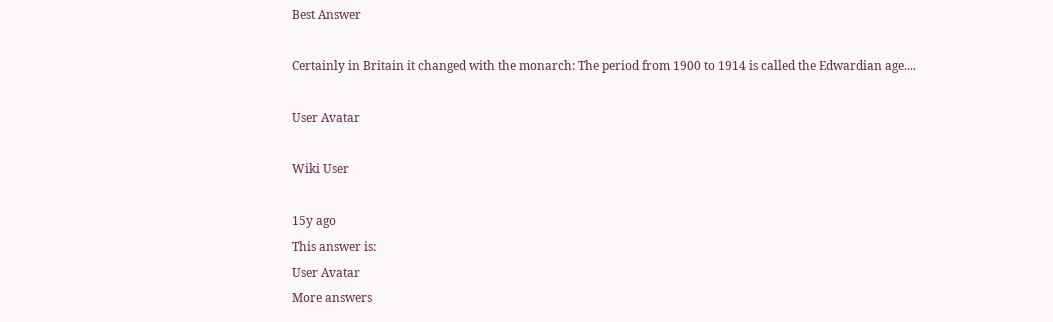Best Answer

Certainly in Britain it changed with the monarch: The period from 1900 to 1914 is called the Edwardian age....

User Avatar

Wiki User

15y ago
This answer is:
User Avatar
More answers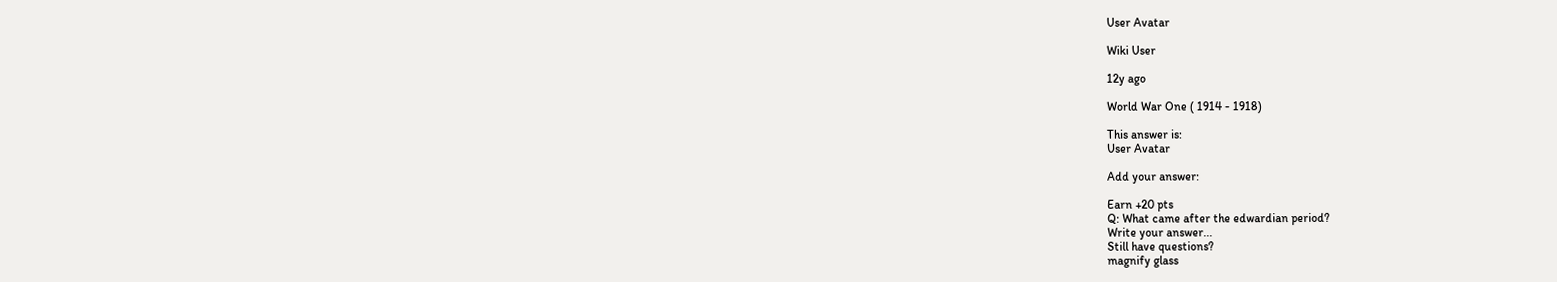User Avatar

Wiki User

12y ago

World War One ( 1914 - 1918)

This answer is:
User Avatar

Add your answer:

Earn +20 pts
Q: What came after the edwardian period?
Write your answer...
Still have questions?
magnify glass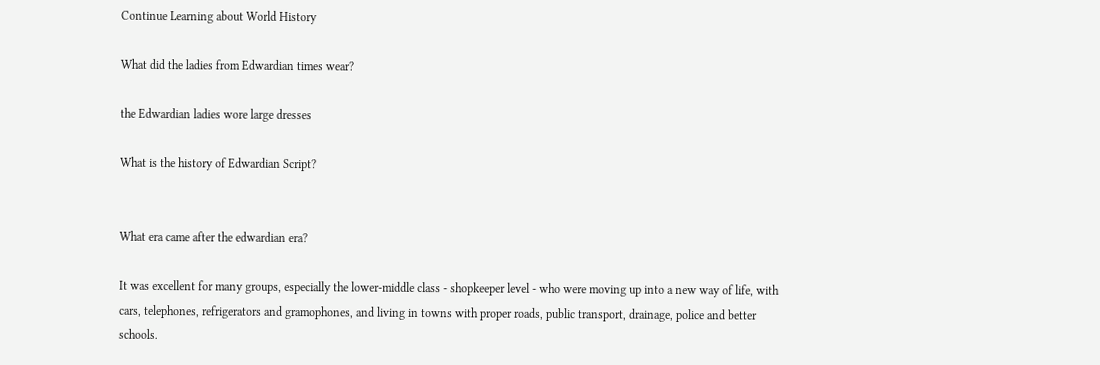Continue Learning about World History

What did the ladies from Edwardian times wear?

the Edwardian ladies wore large dresses

What is the history of Edwardian Script?


What era came after the edwardian era?

It was excellent for many groups, especially the lower-middle class - shopkeeper level - who were moving up into a new way of life, with cars, telephones, refrigerators and gramophones, and living in towns with proper roads, public transport, drainage, police and better schools.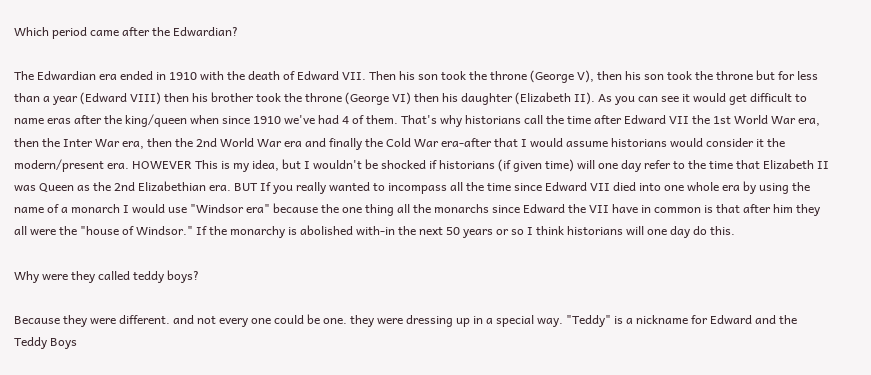Which period came after the Edwardian?

The Edwardian era ended in 1910 with the death of Edward VII. Then his son took the throne (George V), then his son took the throne but for less than a year (Edward VIII) then his brother took the throne (George VI) then his daughter (Elizabeth II). As you can see it would get difficult to name eras after the king/queen when since 1910 we've had 4 of them. That's why historians call the time after Edward VII the 1st World War era, then the Inter War era, then the 2nd World War era and finally the Cold War era-after that I would assume historians would consider it the modern/present era. HOWEVER This is my idea, but I wouldn't be shocked if historians (if given time) will one day refer to the time that Elizabeth II was Queen as the 2nd Elizabethian era. BUT If you really wanted to incompass all the time since Edward VII died into one whole era by using the name of a monarch I would use "Windsor era" because the one thing all the monarchs since Edward the VII have in common is that after him they all were the "house of Windsor." If the monarchy is abolished with-in the next 50 years or so I think historians will one day do this.

Why were they called teddy boys?

Because they were different. and not every one could be one. they were dressing up in a special way. "Teddy" is a nickname for Edward and the Teddy Boys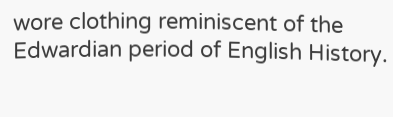wore clothing reminiscent of the Edwardian period of English History.